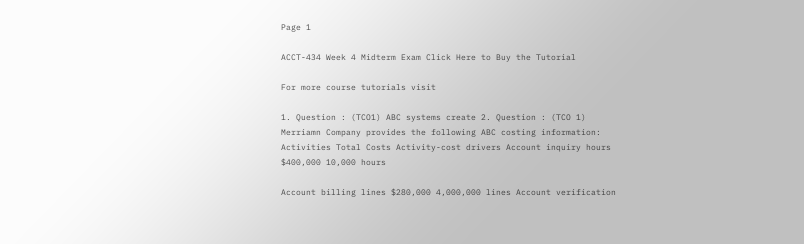Page 1

ACCT-434 Week 4 Midterm Exam Click Here to Buy the Tutorial

For more course tutorials visit

1. Question : (TCO1) ABC systems create 2. Question : (TCO 1) Merriamn Company provides the following ABC costing information: Activities Total Costs Activity-cost drivers Account inquiry hours $400,000 10,000 hours

Account billing lines $280,000 4,000,000 lines Account verification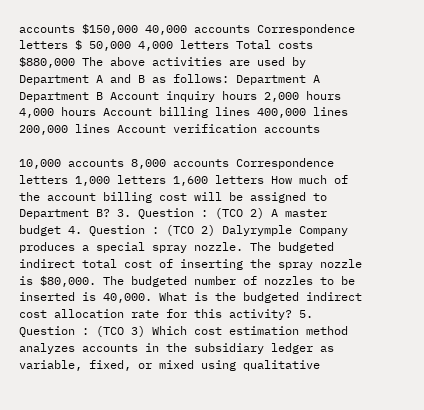accounts $150,000 40,000 accounts Correspondence letters $ 50,000 4,000 letters Total costs $880,000 The above activities are used by Department A and B as follows: Department A Department B Account inquiry hours 2,000 hours 4,000 hours Account billing lines 400,000 lines 200,000 lines Account verification accounts

10,000 accounts 8,000 accounts Correspondence letters 1,000 letters 1,600 letters How much of the account billing cost will be assigned to Department B? 3. Question : (TCO 2) A master budget 4. Question : (TCO 2) Dalyrymple Company produces a special spray nozzle. The budgeted indirect total cost of inserting the spray nozzle is $80,000. The budgeted number of nozzles to be inserted is 40,000. What is the budgeted indirect cost allocation rate for this activity? 5. Question : (TCO 3) Which cost estimation method analyzes accounts in the subsidiary ledger as variable, fixed, or mixed using qualitative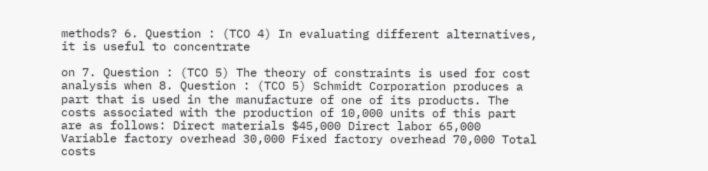methods? 6. Question : (TCO 4) In evaluating different alternatives, it is useful to concentrate

on 7. Question : (TCO 5) The theory of constraints is used for cost analysis when 8. Question : (TCO 5) Schmidt Corporation produces a part that is used in the manufacture of one of its products. The costs associated with the production of 10,000 units of this part are as follows: Direct materials $45,000 Direct labor 65,000 Variable factory overhead 30,000 Fixed factory overhead 70,000 Total costs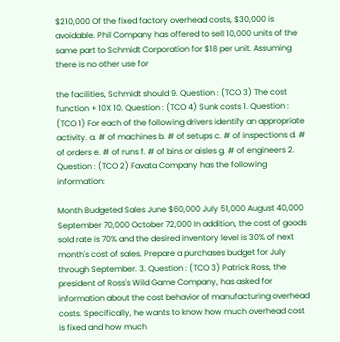$210,000 Of the fixed factory overhead costs, $30,000 is avoidable. Phil Company has offered to sell 10,000 units of the same part to Schmidt Corporation for $18 per unit. Assuming there is no other use for

the facilities, Schmidt should 9. Question : (TCO 3) The cost function + 10X 10. Question : (TCO 4) Sunk costs 1. Question : (TCO 1) For each of the following drivers identify an appropriate activity. a. # of machines b. # of setups c. # of inspections d. # of orders e. # of runs f. # of bins or aisles g. # of engineers 2. Question : (TCO 2) Favata Company has the following information:

Month Budgeted Sales June $60,000 July 51,000 August 40,000 September 70,000 October 72,000 In addition, the cost of goods sold rate is 70% and the desired inventory level is 30% of next month's cost of sales. Prepare a purchases budget for July through September. 3. Question : (TCO 3) Patrick Ross, the president of Ross's Wild Game Company, has asked for information about the cost behavior of manufacturing overhead costs. Specifically, he wants to know how much overhead cost is fixed and how much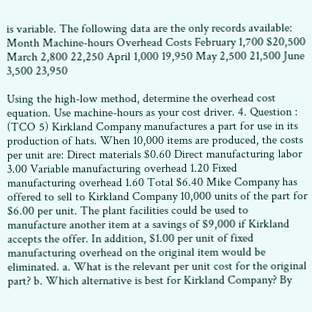is variable. The following data are the only records available: Month Machine-hours Overhead Costs February 1,700 $20,500 March 2,800 22,250 April 1,000 19,950 May 2,500 21,500 June 3,500 23,950

Using the high-low method, determine the overhead cost equation. Use machine-hours as your cost driver. 4. Question : (TCO 5) Kirkland Company manufactures a part for use in its production of hats. When 10,000 items are produced, the costs per unit are: Direct materials $0.60 Direct manufacturing labor 3.00 Variable manufacturing overhead 1.20 Fixed manufacturing overhead 1.60 Total $6.40 Mike Company has offered to sell to Kirkland Company 10,000 units of the part for $6.00 per unit. The plant facilities could be used to manufacture another item at a savings of $9,000 if Kirkland accepts the offer. In addition, $1.00 per unit of fixed manufacturing overhead on the original item would be eliminated. a. What is the relevant per unit cost for the original part? b. Which alternative is best for Kirkland Company? By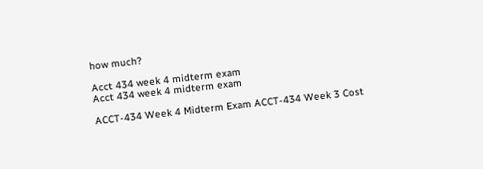how much?

Acct 434 week 4 midterm exam
Acct 434 week 4 midterm exam

ACCT-434 Week 4 Midterm Exam ACCT-434 Week 3 Cost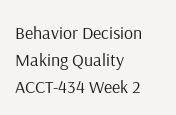Behavior Decision Making Quality ACCT-434 Week 2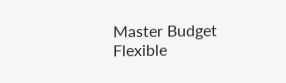Master Budget Flexible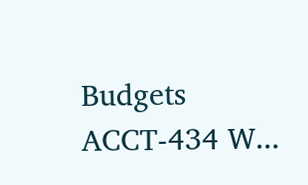Budgets ACCT-434 W...